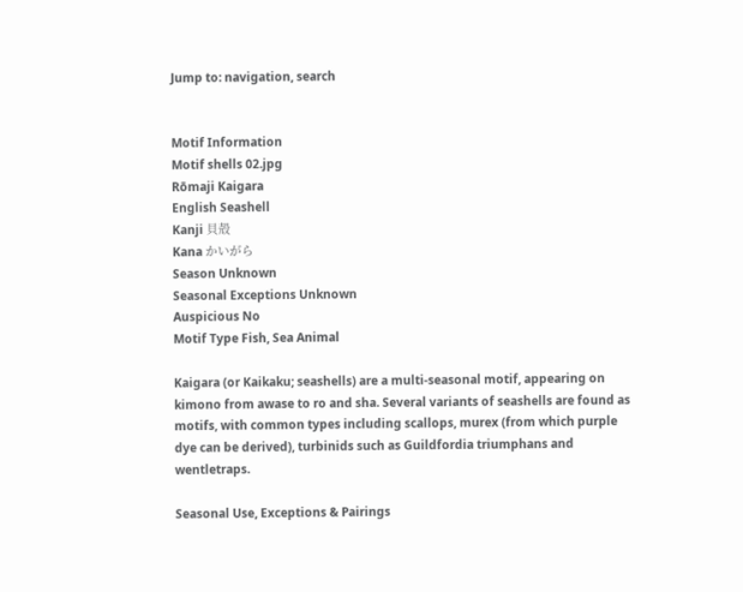Jump to: navigation, search


Motif Information
Motif shells 02.jpg
Rōmaji Kaigara
English Seashell
Kanji 貝殻
Kana かいがら
Season Unknown
Seasonal Exceptions Unknown
Auspicious No
Motif Type Fish, Sea Animal

Kaigara (or Kaikaku; seashells) are a multi-seasonal motif, appearing on kimono from awase to ro and sha. Several variants of seashells are found as motifs, with common types including scallops, murex (from which purple dye can be derived), turbinids such as Guildfordia triumphans and wentletraps.

Seasonal Use, Exceptions & Pairings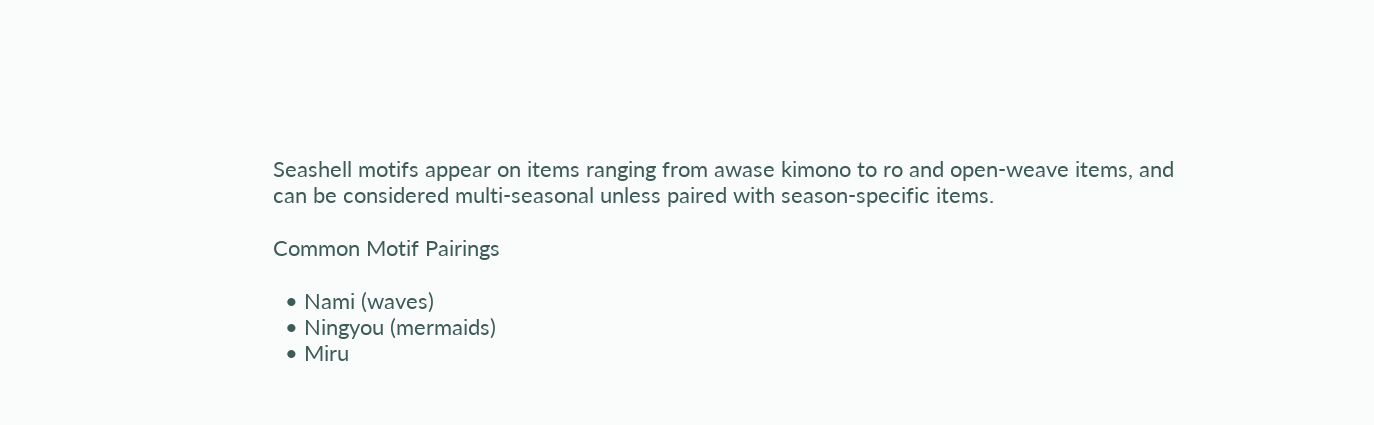Seashell motifs appear on items ranging from awase kimono to ro and open-weave items, and can be considered multi-seasonal unless paired with season-specific items.

Common Motif Pairings

  • Nami (waves)
  • Ningyou (mermaids)
  • Miru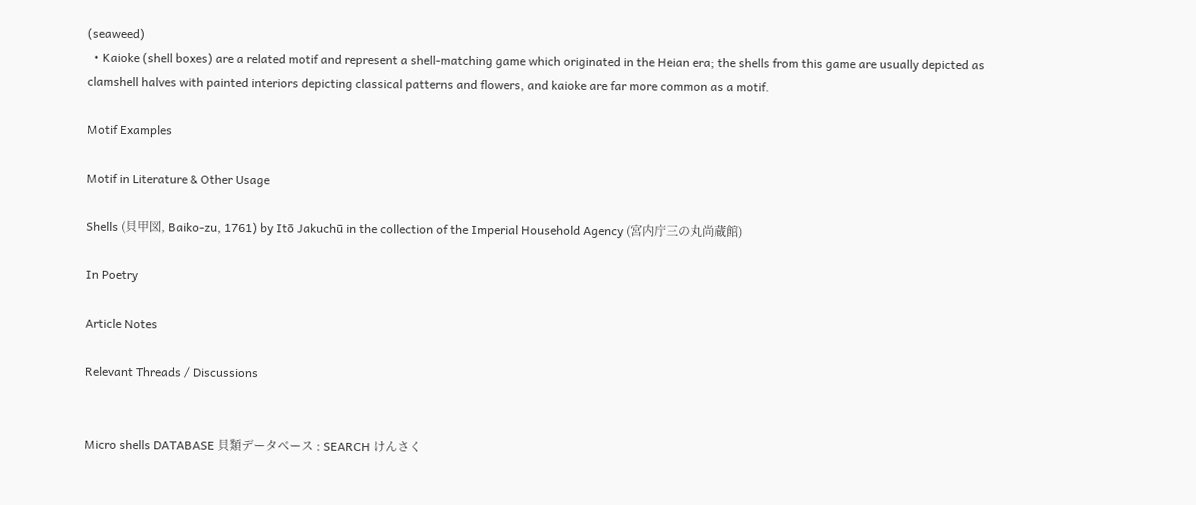(seaweed)
  • Kaioke (shell boxes) are a related motif and represent a shell-matching game which originated in the Heian era; the shells from this game are usually depicted as clamshell halves with painted interiors depicting classical patterns and flowers, and kaioke are far more common as a motif.

Motif Examples

Motif in Literature & Other Usage

Shells (貝甲図, Baiko-zu, 1761) by Itō Jakuchū in the collection of the Imperial Household Agency (宮内庁三の丸尚蔵館)

In Poetry

Article Notes

Relevant Threads / Discussions


Micro shells DATABASE 貝類データベース : SEARCH けんさく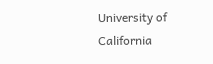University of California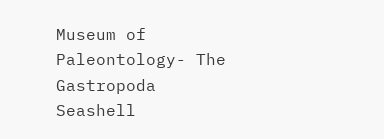Museum of Paleontology- The Gastropoda
Seashell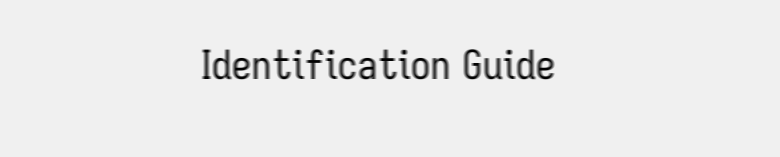Identification Guide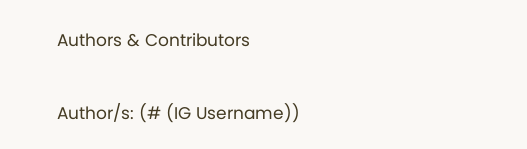Authors & Contributors

Author/s: (# (IG Username))